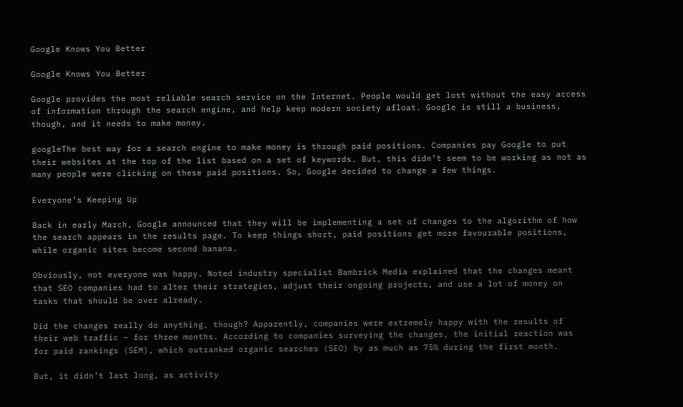Google Knows You Better

Google Knows You Better

Google provides the most reliable search service on the Internet. People would get lost without the easy access of information through the search engine, and help keep modern society afloat. Google is still a business, though, and it needs to make money.

googleThe best way for a search engine to make money is through paid positions. Companies pay Google to put their websites at the top of the list based on a set of keywords. But, this didn’t seem to be working as not as many people were clicking on these paid positions. So, Google decided to change a few things.

Everyone’s Keeping Up

Back in early March, Google announced that they will be implementing a set of changes to the algorithm of how the search appears in the results page. To keep things short, paid positions get more favourable positions, while organic sites become second banana.

Obviously, not everyone was happy. Noted industry specialist Bambrick Media explained that the changes meant that SEO companies had to alter their strategies, adjust their ongoing projects, and use a lot of money on tasks that should be over already.

Did the changes really do anything, though? Apparently, companies were extremely happy with the results of their web traffic – for three months. According to companies surveying the changes, the initial reaction was for paid rankings (SEM), which outranked organic searches (SEO) by as much as 75% during the first month.

But, it didn’t last long, as activity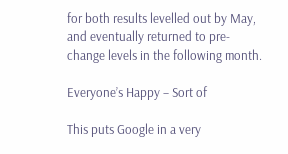for both results levelled out by May, and eventually returned to pre-change levels in the following month.

Everyone’s Happy – Sort of

This puts Google in a very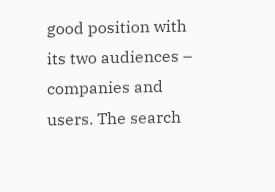good position with its two audiences – companies and users. The search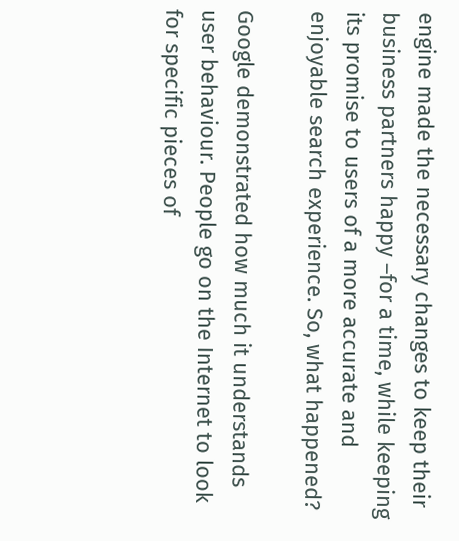engine made the necessary changes to keep their business partners happy –for a time, while keeping its promise to users of a more accurate and enjoyable search experience. So, what happened?

Google demonstrated how much it understands user behaviour. People go on the Internet to look for specific pieces of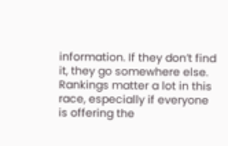information. If they don’t find it, they go somewhere else. Rankings matter a lot in this race, especially if everyone is offering the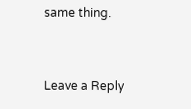same thing.


Leave a Reply